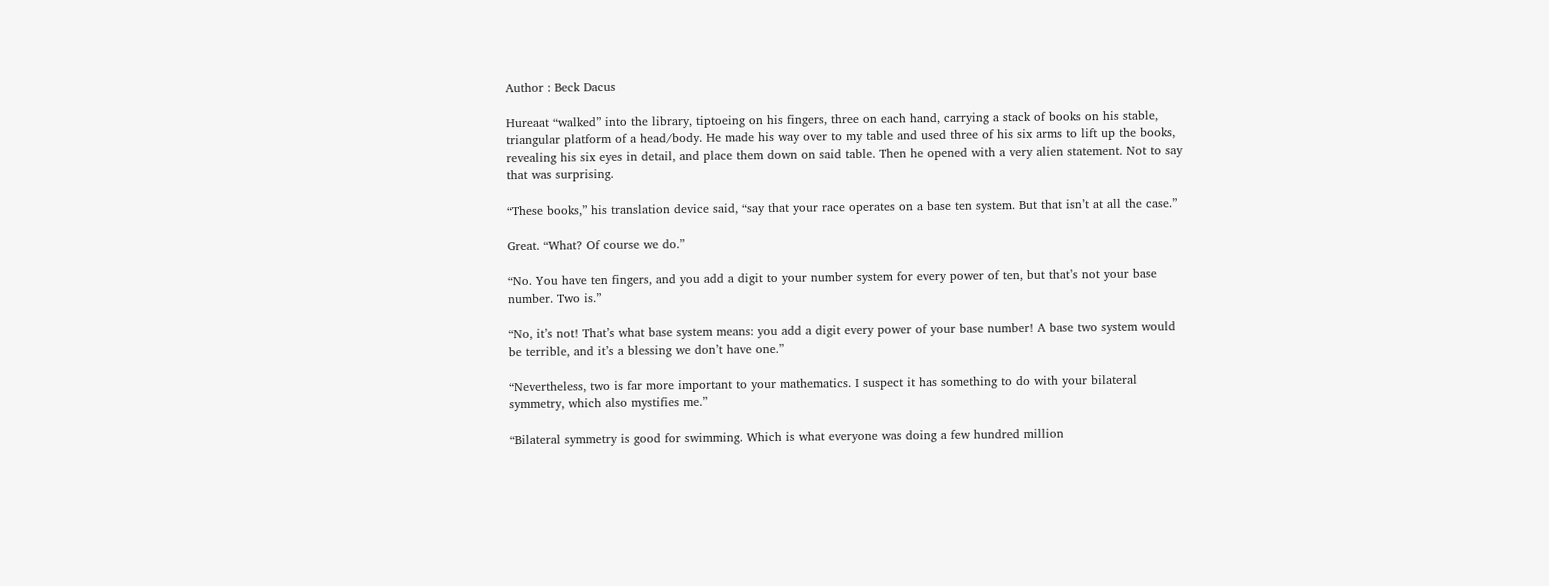Author : Beck Dacus

Hureaat “walked” into the library, tiptoeing on his fingers, three on each hand, carrying a stack of books on his stable, triangular platform of a head/body. He made his way over to my table and used three of his six arms to lift up the books, revealing his six eyes in detail, and place them down on said table. Then he opened with a very alien statement. Not to say that was surprising.

“These books,” his translation device said, “say that your race operates on a base ten system. But that isn’t at all the case.”

Great. “What? Of course we do.”

“No. You have ten fingers, and you add a digit to your number system for every power of ten, but that’s not your base number. Two is.”

“No, it’s not! That’s what base system means: you add a digit every power of your base number! A base two system would be terrible, and it’s a blessing we don’t have one.”

“Nevertheless, two is far more important to your mathematics. I suspect it has something to do with your bilateral symmetry, which also mystifies me.”

“Bilateral symmetry is good for swimming. Which is what everyone was doing a few hundred million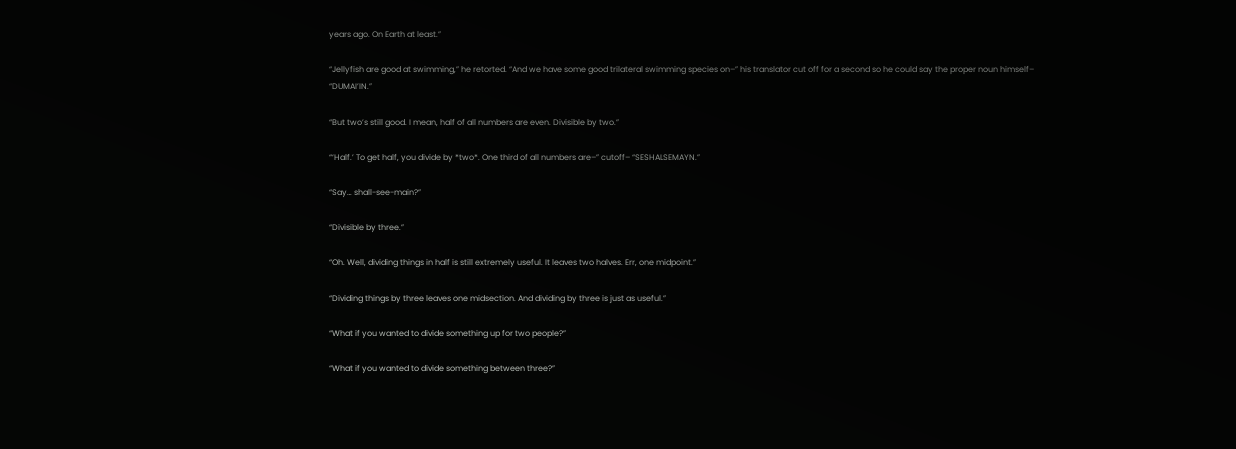years ago. On Earth at least.”

“Jellyfish are good at swimming,” he retorted. “And we have some good trilateral swimming species on–” his translator cut off for a second so he could say the proper noun himself– “DUMAI’IN.”

“But two’s still good. I mean, half of all numbers are even. Divisible by two.”

“‘Half.’ To get half, you divide by *two*. One third of all numbers are–” cutoff– “SESHALSEMAYN.”

“Say… shall-see-main?”

“Divisible by three.”

“Oh. Well, dividing things in half is still extremely useful. It leaves two halves. Err, one midpoint.”

“Dividing things by three leaves one midsection. And dividing by three is just as useful.”

“What if you wanted to divide something up for two people?”

“What if you wanted to divide something between three?”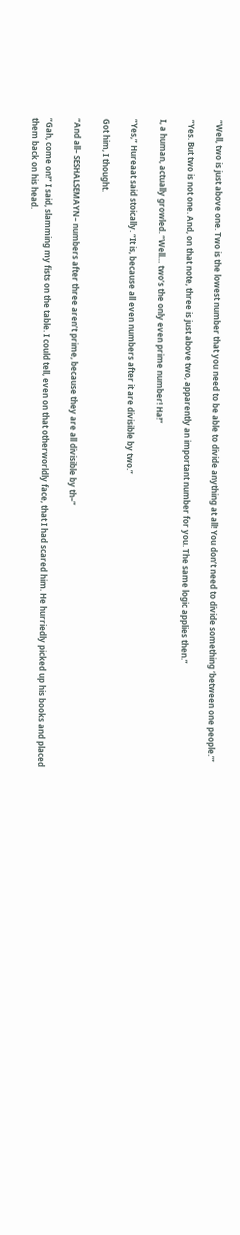“Well, two is just above one. Two is the lowest number that you need to be able to divide anything at all! You don’t need to divide something ‘between one people.’”

“Yes. But two is not one. And, on that note, three is just above two, apparently an important number for you. The same logic applies then.”

I, a human, actually growled. “Well… two’s the only even prime number! Ha!”

“Yes,” Hureaat said stoically. “It is, because all even numbers after it are divisible by two.”

Got him, I thought.

“And all– SESHALSEMAYN– numbers after three aren’t prime, because they are all divisible by th–”

“Gah, come on!” I said, slamming my fists on the table. I could tell, even on that otherworldly face, that I had scared him. He hurriedly picked up his books and placed them back on his head.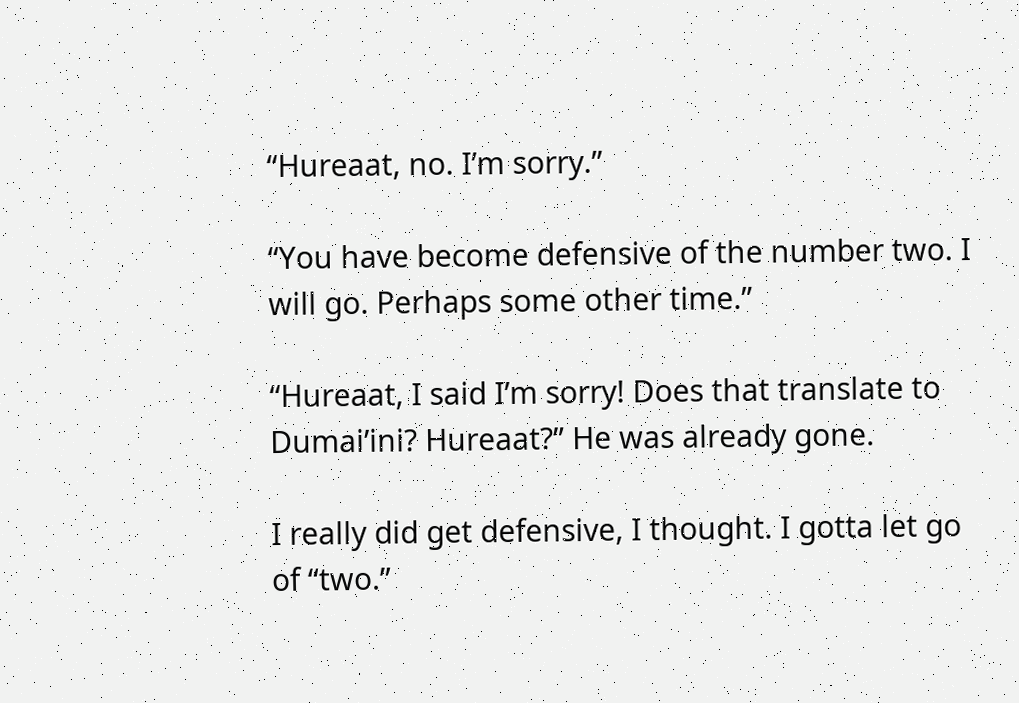“Hureaat, no. I’m sorry.”

“You have become defensive of the number two. I will go. Perhaps some other time.”

“Hureaat, I said I’m sorry! Does that translate to Dumai’ini? Hureaat?” He was already gone.

I really did get defensive, I thought. I gotta let go of “two.”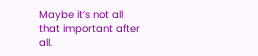Maybe it’s not all that important after all.